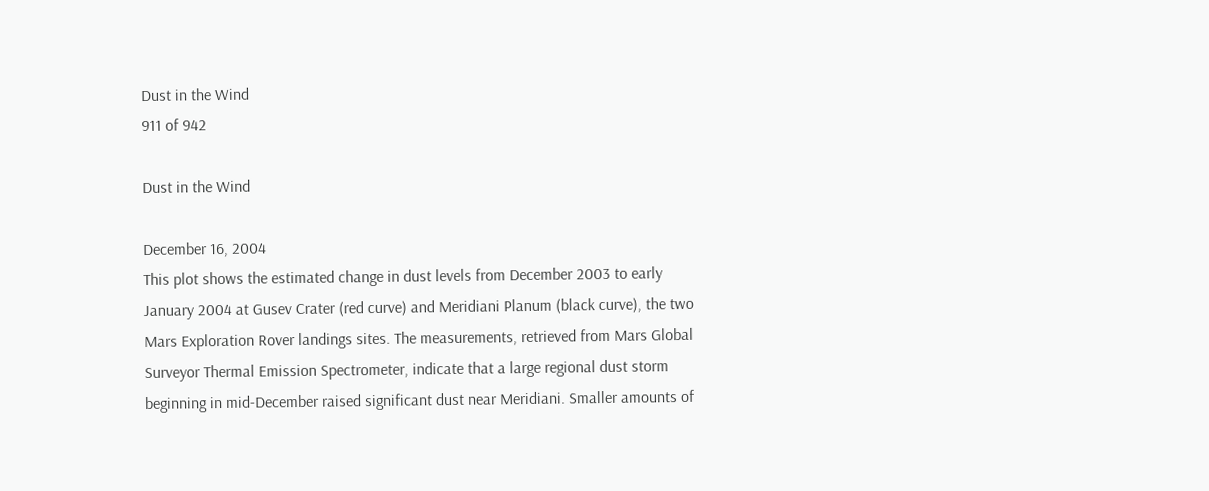Dust in the Wind
911 of 942

Dust in the Wind

December 16, 2004
This plot shows the estimated change in dust levels from December 2003 to early January 2004 at Gusev Crater (red curve) and Meridiani Planum (black curve), the two Mars Exploration Rover landings sites. The measurements, retrieved from Mars Global Surveyor Thermal Emission Spectrometer, indicate that a large regional dust storm beginning in mid-December raised significant dust near Meridiani. Smaller amounts of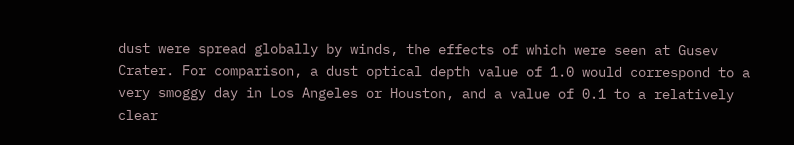dust were spread globally by winds, the effects of which were seen at Gusev Crater. For comparison, a dust optical depth value of 1.0 would correspond to a very smoggy day in Los Angeles or Houston, and a value of 0.1 to a relatively clear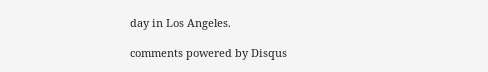day in Los Angeles.

comments powered by Disqus